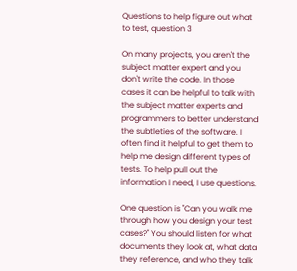Questions to help figure out what to test, question 3

On many projects, you aren't the subject matter expert and you don't write the code. In those cases it can be helpful to talk with the subject matter experts and programmers to better understand the subtleties of the software. I often find it helpful to get them to help me design different types of tests. To help pull out the information I need, I use questions.

One question is "Can you walk me through how you design your test cases?" You should listen for what documents they look at, what data they reference, and who they talk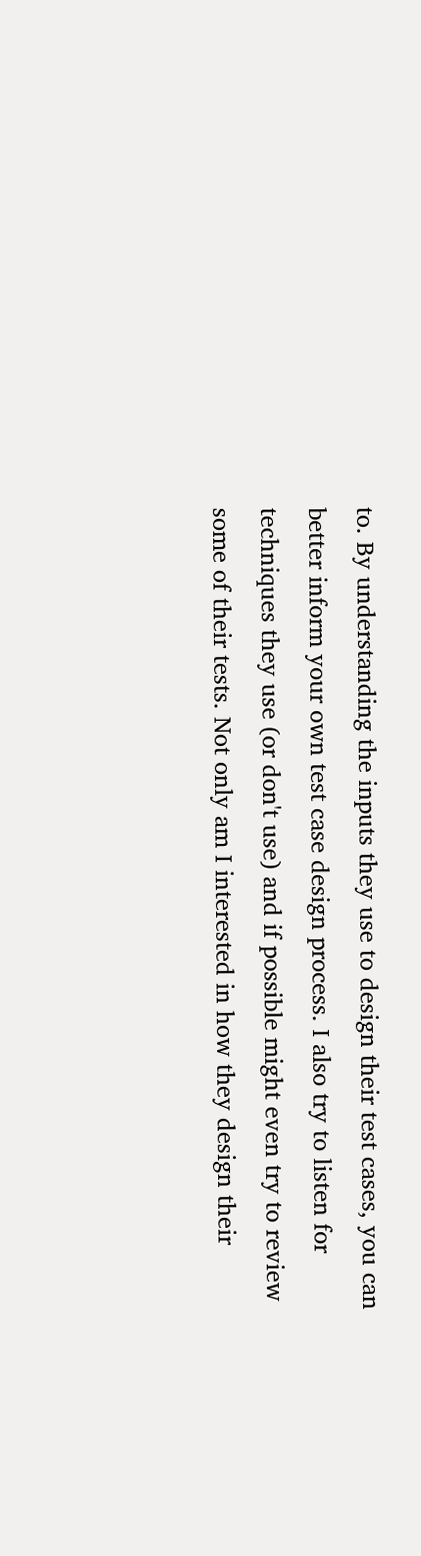to. By understanding the inputs they use to design their test cases, you can better inform your own test case design process. I also try to listen for techniques they use (or don't use) and if possible might even try to review some of their tests. Not only am I interested in how they design their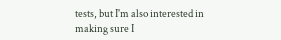tests, but I'm also interested in making sure I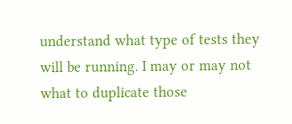understand what type of tests they will be running. I may or may not what to duplicate those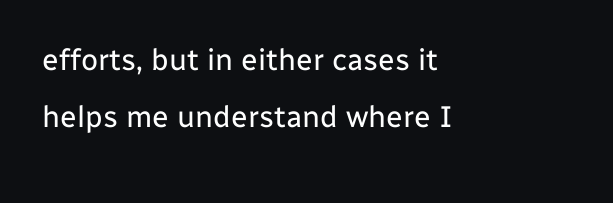efforts, but in either cases it helps me understand where I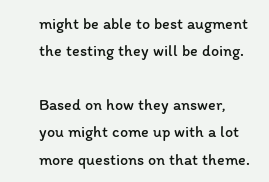might be able to best augment the testing they will be doing.

Based on how they answer, you might come up with a lot more questions on that theme.